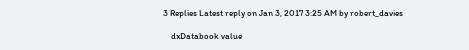3 Replies Latest reply on Jan 3, 2017 3:25 AM by robert_davies

    dxDatabook value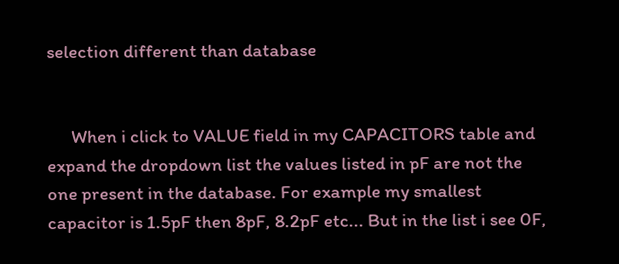selection different than database


      When i click to VALUE field in my CAPACITORS table and expand the dropdown list the values listed in pF are not the one present in the database. For example my smallest capacitor is 1.5pF then 8pF, 8.2pF etc... But in the list i see 0F,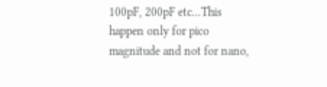100pF, 200pF etc...This happen only for pico magnitude and not for nano,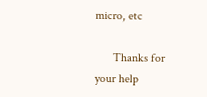micro, etc

      Thanks for your help